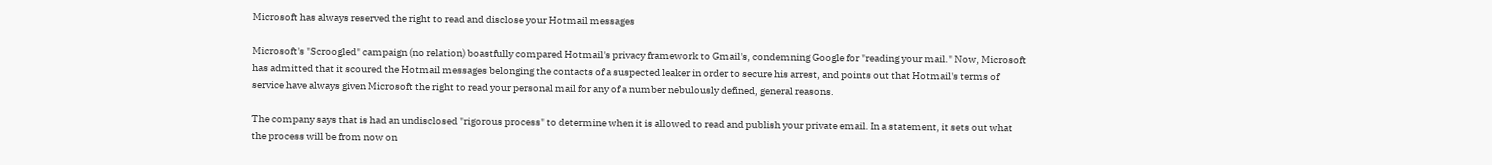Microsoft has always reserved the right to read and disclose your Hotmail messages

Microsoft's "Scroogled" campaign (no relation) boastfully compared Hotmail's privacy framework to Gmail's, condemning Google for "reading your mail." Now, Microsoft has admitted that it scoured the Hotmail messages belonging the contacts of a suspected leaker in order to secure his arrest, and points out that Hotmail's terms of service have always given Microsoft the right to read your personal mail for any of a number nebulously defined, general reasons.

The company says that is had an undisclosed "rigorous process" to determine when it is allowed to read and publish your private email. In a statement, it sets out what the process will be from now on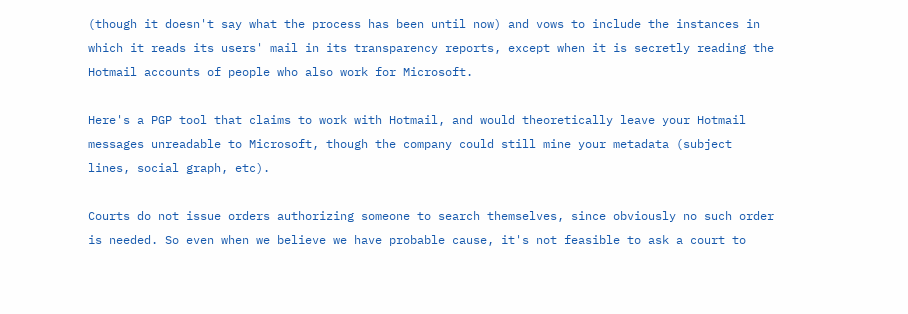(though it doesn't say what the process has been until now) and vows to include the instances in which it reads its users' mail in its transparency reports, except when it is secretly reading the Hotmail accounts of people who also work for Microsoft.

Here's a PGP tool that claims to work with Hotmail, and would theoretically leave your Hotmail messages unreadable to Microsoft, though the company could still mine your metadata (subject lines, social graph, etc).

Courts do not issue orders authorizing someone to search themselves, since obviously no such order is needed. So even when we believe we have probable cause, it's not feasible to ask a court to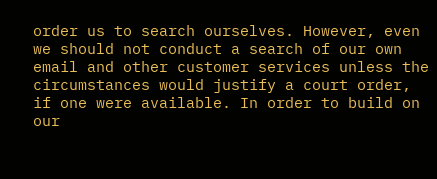order us to search ourselves. However, even we should not conduct a search of our own email and other customer services unless the circumstances would justify a court order, if one were available. In order to build on our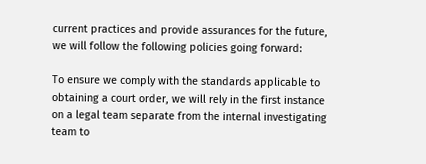current practices and provide assurances for the future, we will follow the following policies going forward:

To ensure we comply with the standards applicable to obtaining a court order, we will rely in the first instance on a legal team separate from the internal investigating team to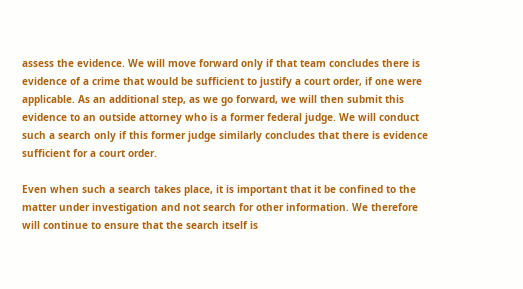assess the evidence. We will move forward only if that team concludes there is evidence of a crime that would be sufficient to justify a court order, if one were applicable. As an additional step, as we go forward, we will then submit this evidence to an outside attorney who is a former federal judge. We will conduct such a search only if this former judge similarly concludes that there is evidence sufficient for a court order.

Even when such a search takes place, it is important that it be confined to the matter under investigation and not search for other information. We therefore will continue to ensure that the search itself is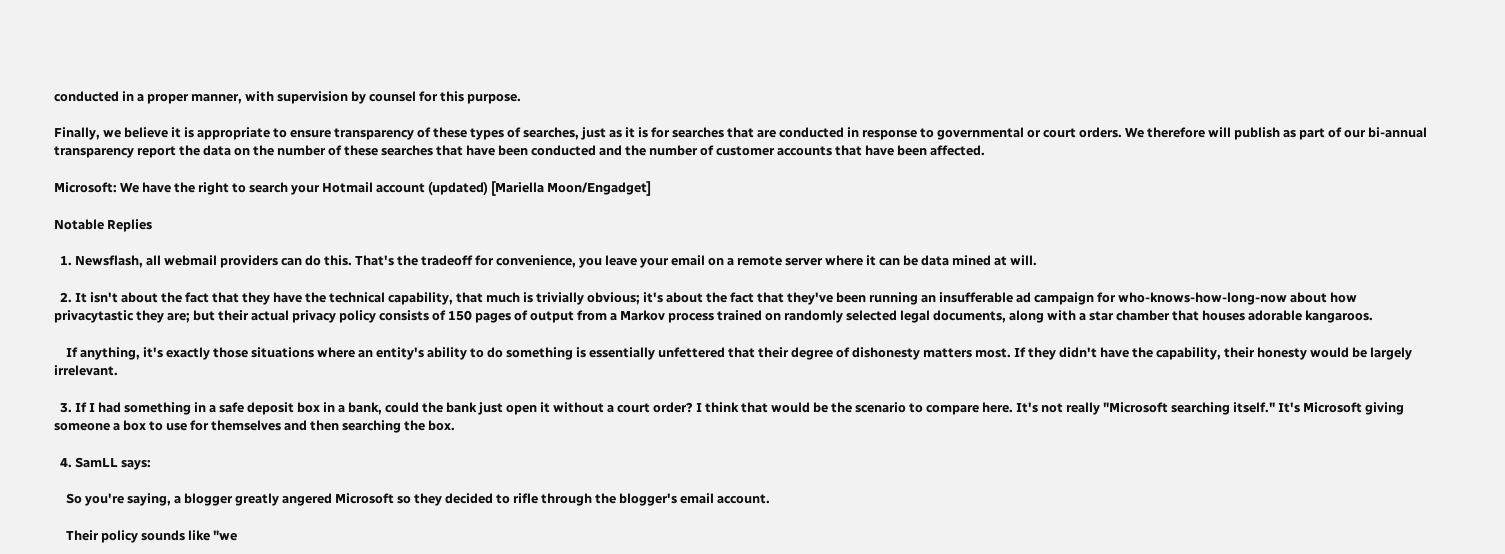conducted in a proper manner, with supervision by counsel for this purpose.

Finally, we believe it is appropriate to ensure transparency of these types of searches, just as it is for searches that are conducted in response to governmental or court orders. We therefore will publish as part of our bi-annual transparency report the data on the number of these searches that have been conducted and the number of customer accounts that have been affected.

Microsoft: We have the right to search your Hotmail account (updated) [Mariella Moon/Engadget]

Notable Replies

  1. Newsflash, all webmail providers can do this. That's the tradeoff for convenience, you leave your email on a remote server where it can be data mined at will.

  2. It isn't about the fact that they have the technical capability, that much is trivially obvious; it's about the fact that they've been running an insufferable ad campaign for who-knows-how-long-now about how privacytastic they are; but their actual privacy policy consists of 150 pages of output from a Markov process trained on randomly selected legal documents, along with a star chamber that houses adorable kangaroos.

    If anything, it's exactly those situations where an entity's ability to do something is essentially unfettered that their degree of dishonesty matters most. If they didn't have the capability, their honesty would be largely irrelevant.

  3. If I had something in a safe deposit box in a bank, could the bank just open it without a court order? I think that would be the scenario to compare here. It's not really "Microsoft searching itself." It's Microsoft giving someone a box to use for themselves and then searching the box.

  4. SamLL says:

    So you're saying, a blogger greatly angered Microsoft so they decided to rifle through the blogger's email account.

    Their policy sounds like "we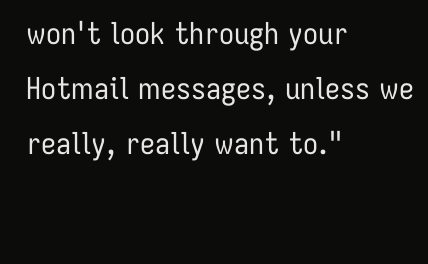won't look through your Hotmail messages, unless we really, really want to."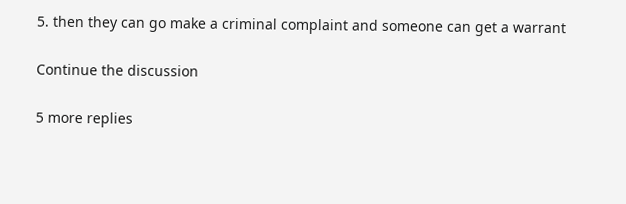5. then they can go make a criminal complaint and someone can get a warrant

Continue the discussion

5 more replies